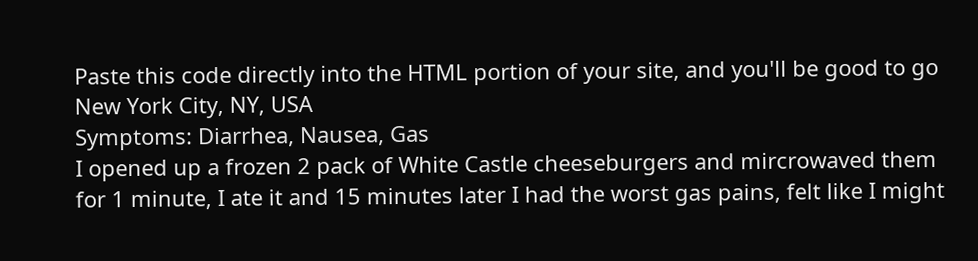Paste this code directly into the HTML portion of your site, and you'll be good to go
New York City, NY, USA
Symptoms: Diarrhea, Nausea, Gas
I opened up a frozen 2 pack of White Castle cheeseburgers and mircrowaved them for 1 minute, I ate it and 15 minutes later I had the worst gas pains, felt like I might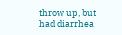throw up, but had diarrhea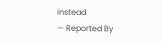instead
— Reported By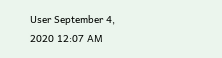User September 4, 2020 12:07 AM